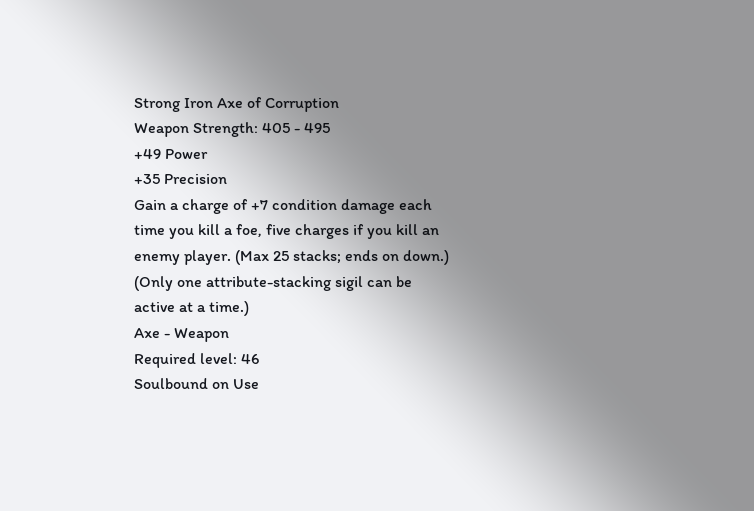Strong Iron Axe of Corruption
Weapon Strength: 405 - 495
+49 Power
+35 Precision
Gain a charge of +7 condition damage each time you kill a foe, five charges if you kill an enemy player. (Max 25 stacks; ends on down.)
(Only one attribute-stacking sigil can be active at a time.)
Axe - Weapon
Required level: 46
Soulbound on Use